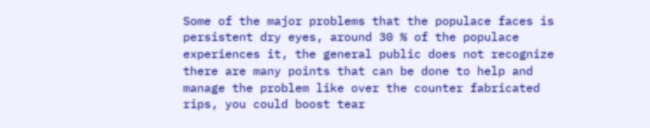Some of the major problems that the populace faces is persistent dry eyes, around 30 % of the populace experiences it, the general public does not recognize there are many points that can be done to help and manage the problem like over the counter fabricated rips, you could boost tear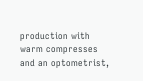production with warm compresses and an optometrist,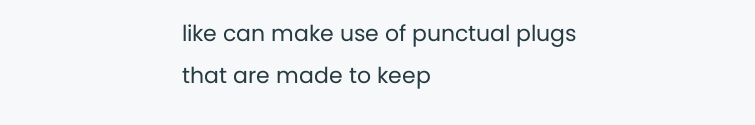like can make use of punctual plugs that are made to keep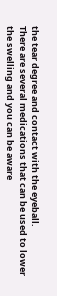the tear degree and contact with the eyeball.
There are several medications that can be used to lower the swelling and you can be aware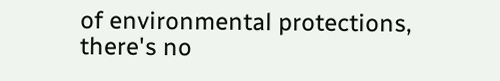of environmental protections, there's no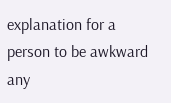explanation for a person to be awkward any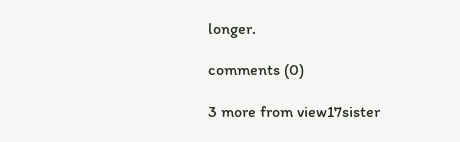longer.

comments (0)

3 more from view17sister